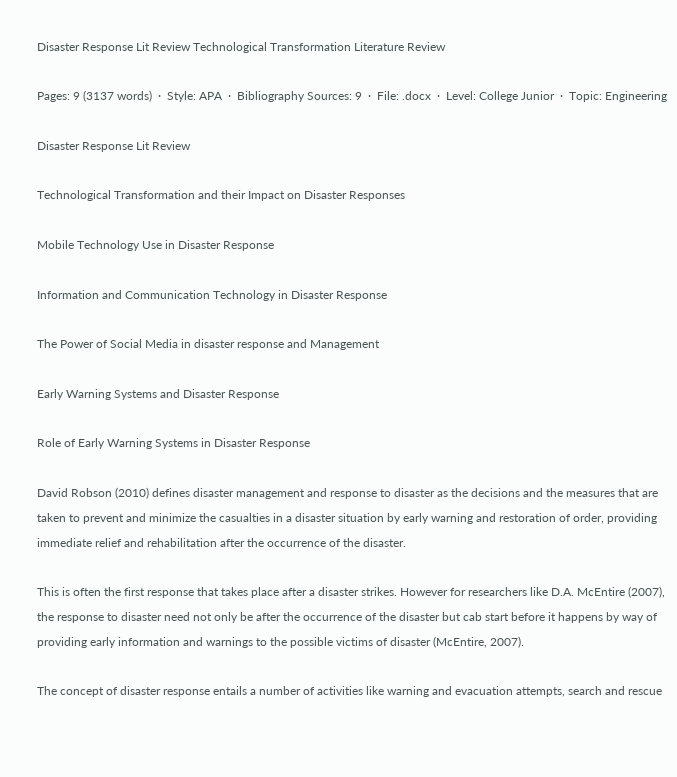Disaster Response Lit Review Technological Transformation Literature Review

Pages: 9 (3137 words)  ·  Style: APA  ·  Bibliography Sources: 9  ·  File: .docx  ·  Level: College Junior  ·  Topic: Engineering

Disaster Response Lit Review

Technological Transformation and their Impact on Disaster Responses

Mobile Technology Use in Disaster Response

Information and Communication Technology in Disaster Response

The Power of Social Media in disaster response and Management

Early Warning Systems and Disaster Response

Role of Early Warning Systems in Disaster Response

David Robson (2010) defines disaster management and response to disaster as the decisions and the measures that are taken to prevent and minimize the casualties in a disaster situation by early warning and restoration of order, providing immediate relief and rehabilitation after the occurrence of the disaster.

This is often the first response that takes place after a disaster strikes. However for researchers like D.A. McEntire (2007), the response to disaster need not only be after the occurrence of the disaster but cab start before it happens by way of providing early information and warnings to the possible victims of disaster (McEntire, 2007).

The concept of disaster response entails a number of activities like warning and evacuation attempts, search and rescue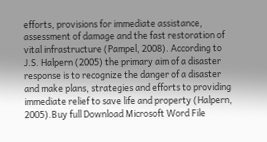efforts, provisions for immediate assistance, assessment of damage and the fast restoration of vital infrastructure (Pampel, 2008). According to J.S. Halpern (2005) the primary aim of a disaster response is to recognize the danger of a disaster and make plans, strategies and efforts to providing immediate relief to save life and property (Halpern, 2005).Buy full Download Microsoft Word File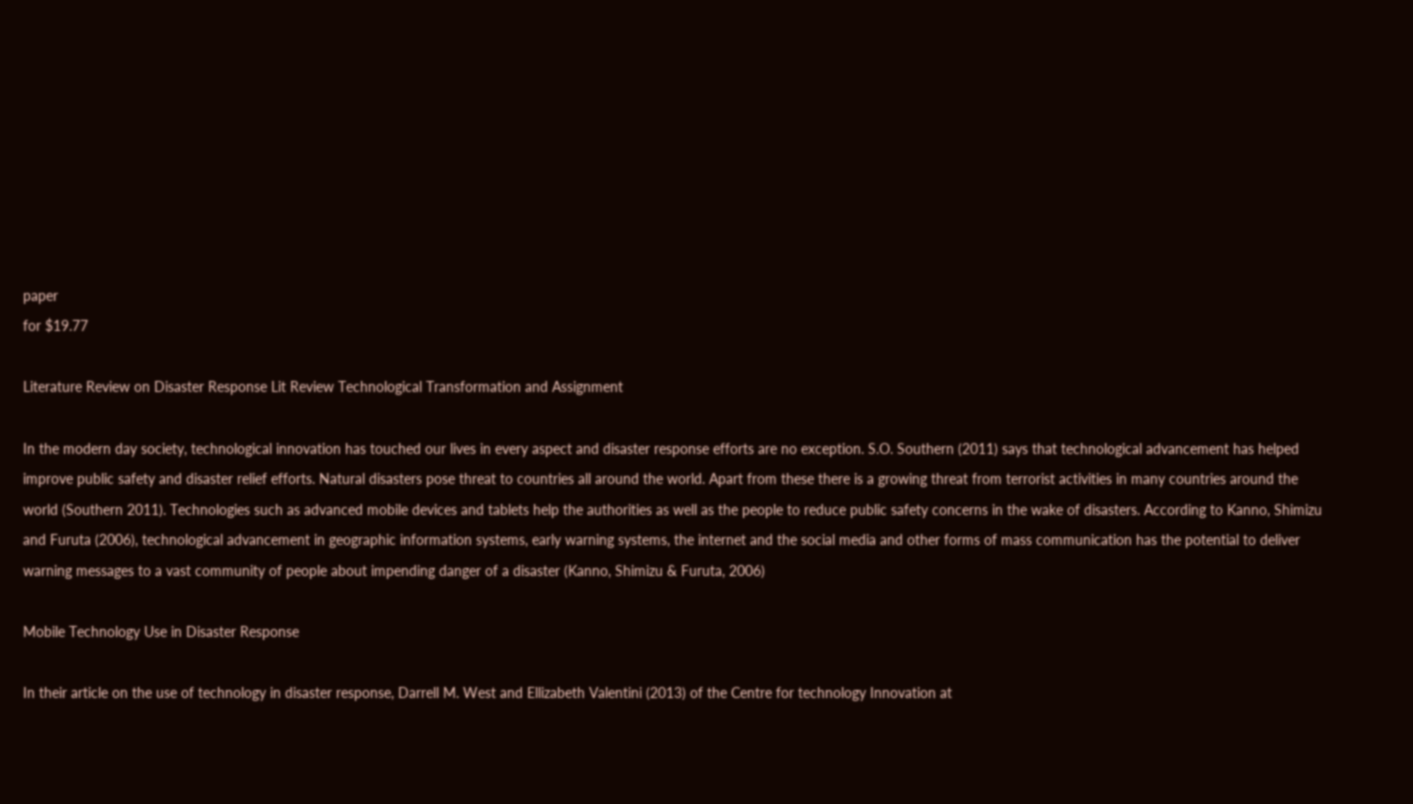paper
for $19.77

Literature Review on Disaster Response Lit Review Technological Transformation and Assignment

In the modern day society, technological innovation has touched our lives in every aspect and disaster response efforts are no exception. S.O. Southern (2011) says that technological advancement has helped improve public safety and disaster relief efforts. Natural disasters pose threat to countries all around the world. Apart from these there is a growing threat from terrorist activities in many countries around the world (Southern 2011). Technologies such as advanced mobile devices and tablets help the authorities as well as the people to reduce public safety concerns in the wake of disasters. According to Kanno, Shimizu and Furuta (2006), technological advancement in geographic information systems, early warning systems, the internet and the social media and other forms of mass communication has the potential to deliver warning messages to a vast community of people about impending danger of a disaster (Kanno, Shimizu & Furuta, 2006)

Mobile Technology Use in Disaster Response

In their article on the use of technology in disaster response, Darrell M. West and Ellizabeth Valentini (2013) of the Centre for technology Innovation at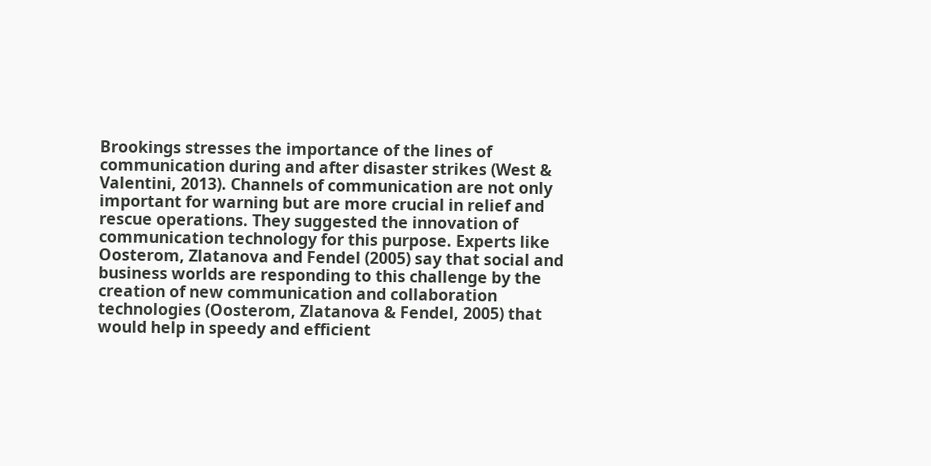Brookings stresses the importance of the lines of communication during and after disaster strikes (West & Valentini, 2013). Channels of communication are not only important for warning but are more crucial in relief and rescue operations. They suggested the innovation of communication technology for this purpose. Experts like Oosterom, Zlatanova and Fendel (2005) say that social and business worlds are responding to this challenge by the creation of new communication and collaboration technologies (Oosterom, Zlatanova & Fendel, 2005) that would help in speedy and efficient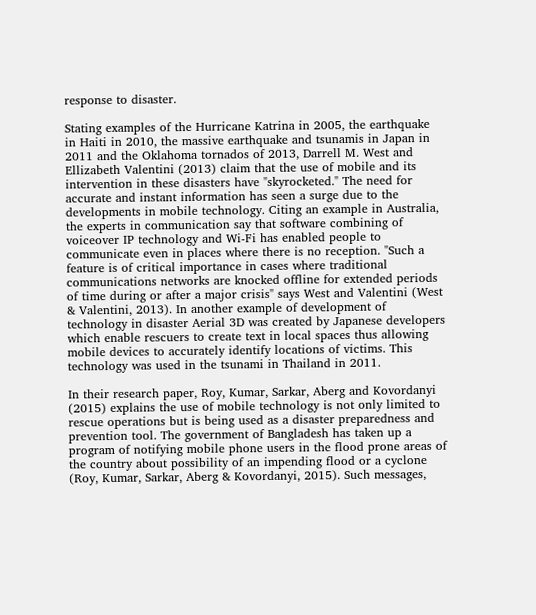response to disaster.

Stating examples of the Hurricane Katrina in 2005, the earthquake in Haiti in 2010, the massive earthquake and tsunamis in Japan in 2011 and the Oklahoma tornados of 2013, Darrell M. West and Ellizabeth Valentini (2013) claim that the use of mobile and its intervention in these disasters have "skyrocketed." The need for accurate and instant information has seen a surge due to the developments in mobile technology. Citing an example in Australia, the experts in communication say that software combining of voiceover IP technology and Wi-Fi has enabled people to communicate even in places where there is no reception. "Such a feature is of critical importance in cases where traditional communications networks are knocked offline for extended periods of time during or after a major crisis" says West and Valentini (West & Valentini, 2013). In another example of development of technology in disaster Aerial 3D was created by Japanese developers which enable rescuers to create text in local spaces thus allowing mobile devices to accurately identify locations of victims. This technology was used in the tsunami in Thailand in 2011.

In their research paper, Roy, Kumar, Sarkar, Aberg and Kovordanyi (2015) explains the use of mobile technology is not only limited to rescue operations but is being used as a disaster preparedness and prevention tool. The government of Bangladesh has taken up a program of notifying mobile phone users in the flood prone areas of the country about possibility of an impending flood or a cyclone (Roy, Kumar, Sarkar, Aberg & Kovordanyi, 2015). Such messages,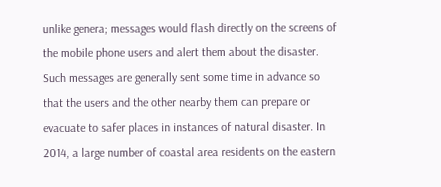unlike genera; messages would flash directly on the screens of the mobile phone users and alert them about the disaster. Such messages are generally sent some time in advance so that the users and the other nearby them can prepare or evacuate to safer places in instances of natural disaster. In 2014, a large number of coastal area residents on the eastern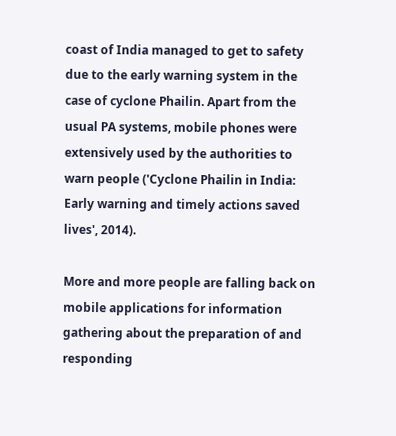coast of India managed to get to safety due to the early warning system in the case of cyclone Phailin. Apart from the usual PA systems, mobile phones were extensively used by the authorities to warn people ('Cyclone Phailin in India: Early warning and timely actions saved lives', 2014).

More and more people are falling back on mobile applications for information gathering about the preparation of and responding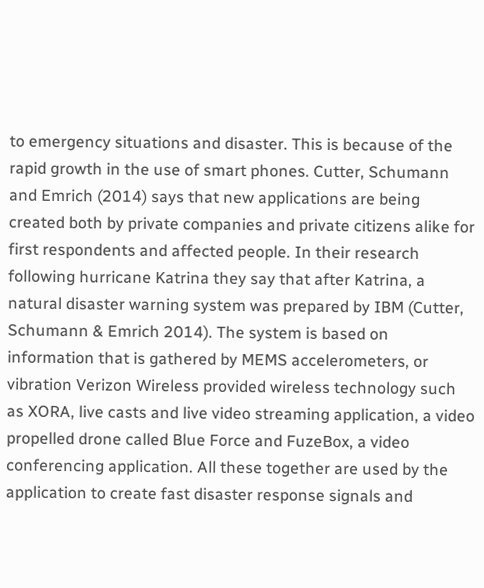to emergency situations and disaster. This is because of the rapid growth in the use of smart phones. Cutter, Schumann and Emrich (2014) says that new applications are being created both by private companies and private citizens alike for first respondents and affected people. In their research following hurricane Katrina they say that after Katrina, a natural disaster warning system was prepared by IBM (Cutter, Schumann & Emrich 2014). The system is based on information that is gathered by MEMS accelerometers, or vibration Verizon Wireless provided wireless technology such as XORA, live casts and live video streaming application, a video propelled drone called Blue Force and FuzeBox, a video conferencing application. All these together are used by the application to create fast disaster response signals and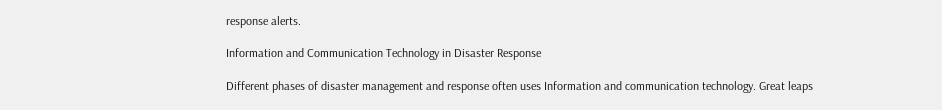response alerts.

Information and Communication Technology in Disaster Response

Different phases of disaster management and response often uses Information and communication technology. Great leaps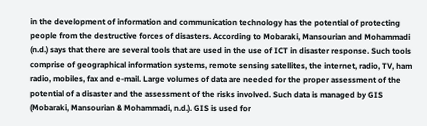in the development of information and communication technology has the potential of protecting people from the destructive forces of disasters. According to Mobaraki, Mansourian and Mohammadi (n.d.) says that there are several tools that are used in the use of ICT in disaster response. Such tools comprise of geographical information systems, remote sensing satellites, the internet, radio, TV, ham radio, mobiles, fax and e-mail. Large volumes of data are needed for the proper assessment of the potential of a disaster and the assessment of the risks involved. Such data is managed by GIS (Mobaraki, Mansourian & Mohammadi, n.d.). GIS is used for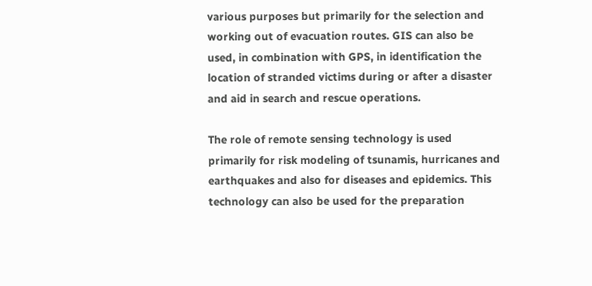various purposes but primarily for the selection and working out of evacuation routes. GIS can also be used, in combination with GPS, in identification the location of stranded victims during or after a disaster and aid in search and rescue operations.

The role of remote sensing technology is used primarily for risk modeling of tsunamis, hurricanes and earthquakes and also for diseases and epidemics. This technology can also be used for the preparation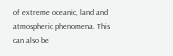of extreme oceanic, land and atmospheric phenomena. This can also be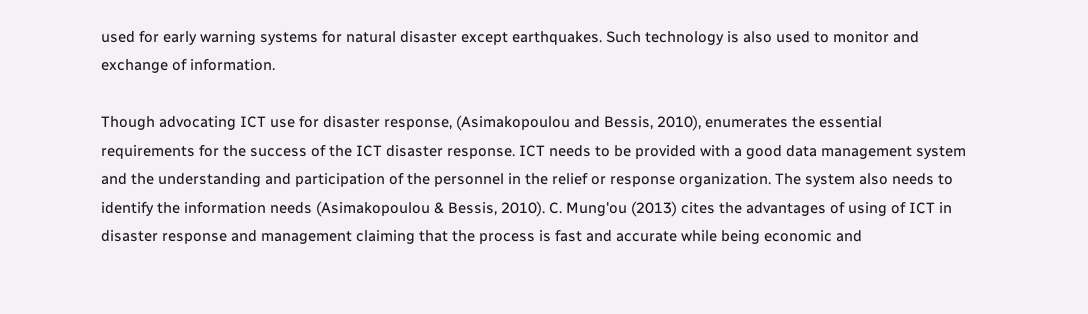used for early warning systems for natural disaster except earthquakes. Such technology is also used to monitor and exchange of information.

Though advocating ICT use for disaster response, (Asimakopoulou and Bessis, 2010), enumerates the essential requirements for the success of the ICT disaster response. ICT needs to be provided with a good data management system and the understanding and participation of the personnel in the relief or response organization. The system also needs to identify the information needs (Asimakopoulou & Bessis, 2010). C. Mung'ou (2013) cites the advantages of using of ICT in disaster response and management claiming that the process is fast and accurate while being economic and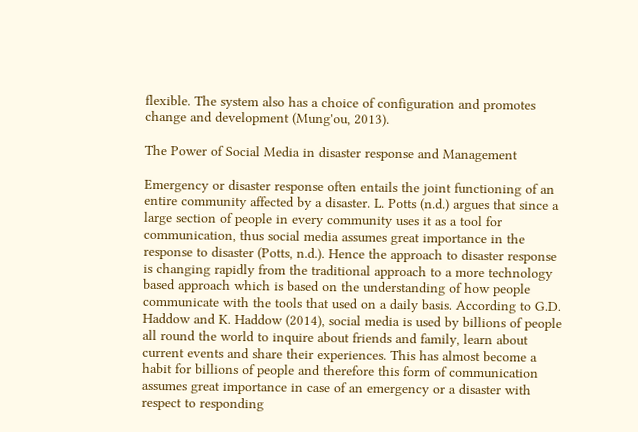flexible. The system also has a choice of configuration and promotes change and development (Mung'ou, 2013).

The Power of Social Media in disaster response and Management

Emergency or disaster response often entails the joint functioning of an entire community affected by a disaster. L. Potts (n.d.) argues that since a large section of people in every community uses it as a tool for communication, thus social media assumes great importance in the response to disaster (Potts, n.d.). Hence the approach to disaster response is changing rapidly from the traditional approach to a more technology based approach which is based on the understanding of how people communicate with the tools that used on a daily basis. According to G.D. Haddow and K. Haddow (2014), social media is used by billions of people all round the world to inquire about friends and family, learn about current events and share their experiences. This has almost become a habit for billions of people and therefore this form of communication assumes great importance in case of an emergency or a disaster with respect to responding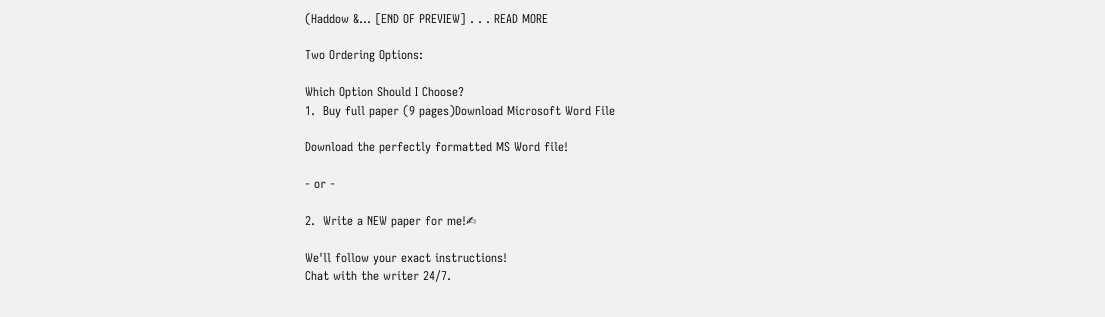(Haddow &… [END OF PREVIEW] . . . READ MORE

Two Ordering Options:

Which Option Should I Choose?
1.  Buy full paper (9 pages)Download Microsoft Word File

Download the perfectly formatted MS Word file!

- or -

2.  Write a NEW paper for me!✍

We'll follow your exact instructions!
Chat with the writer 24/7.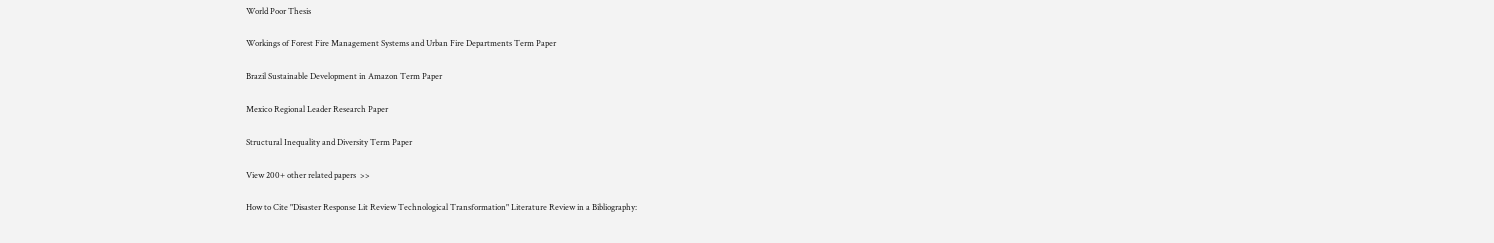World Poor Thesis

Workings of Forest Fire Management Systems and Urban Fire Departments Term Paper

Brazil Sustainable Development in Amazon Term Paper

Mexico Regional Leader Research Paper

Structural Inequality and Diversity Term Paper

View 200+ other related papers  >>

How to Cite "Disaster Response Lit Review Technological Transformation" Literature Review in a Bibliography: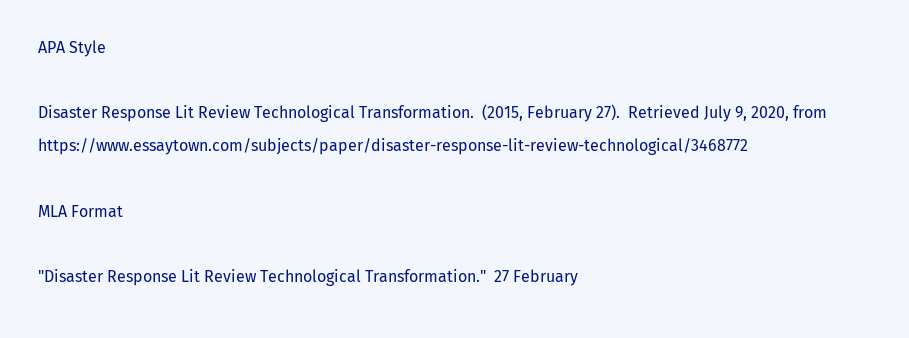APA Style

Disaster Response Lit Review Technological Transformation.  (2015, February 27).  Retrieved July 9, 2020, from https://www.essaytown.com/subjects/paper/disaster-response-lit-review-technological/3468772

MLA Format

"Disaster Response Lit Review Technological Transformation."  27 February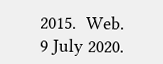2015.  Web.  9 July 2020.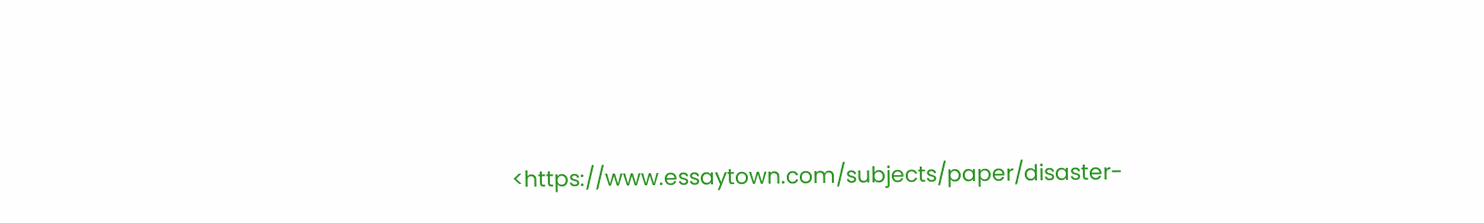<https://www.essaytown.com/subjects/paper/disaster-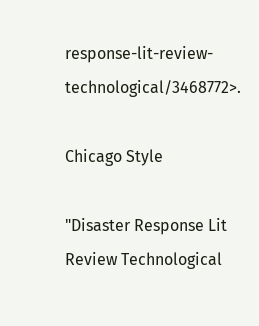response-lit-review-technological/3468772>.

Chicago Style

"Disaster Response Lit Review Technological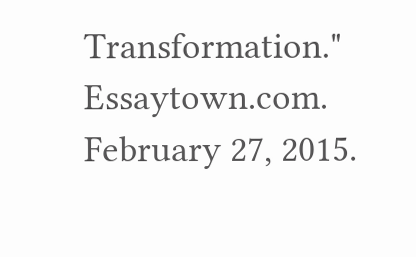Transformation."  Essaytown.com.  February 27, 2015.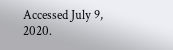Accessed July 9, 2020.